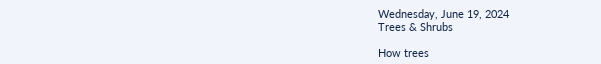Wednesday, June 19, 2024
Trees & Shrubs

How trees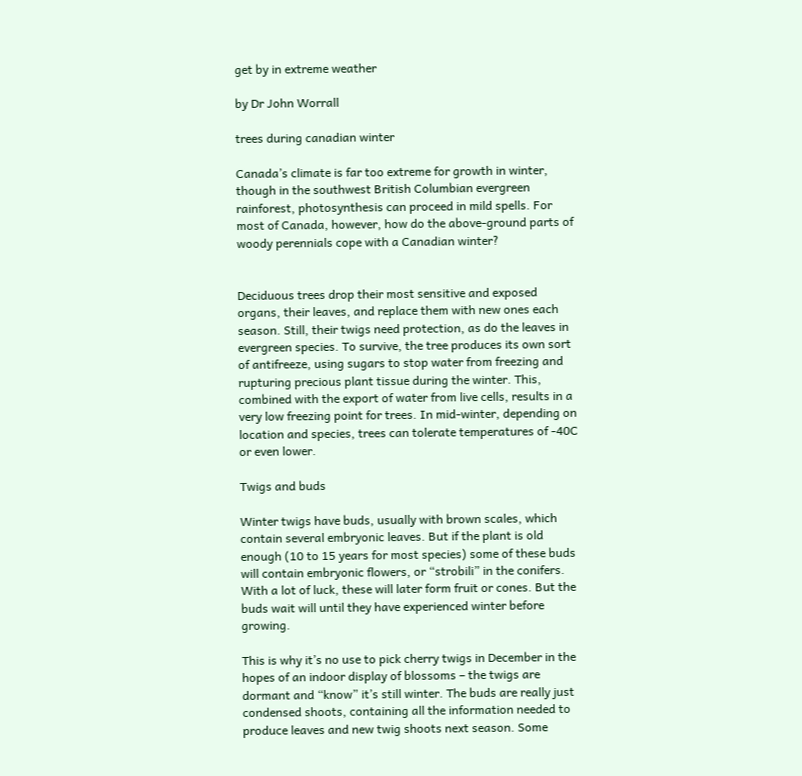get by in extreme weather

by Dr John Worrall

trees during canadian winter

Canada’s climate is far too extreme for growth in winter, though in the southwest British Columbian evergreen rainforest, photosynthesis can proceed in mild spells. For most of Canada, however, how do the above-ground parts of woody perennials cope with a Canadian winter?


Deciduous trees drop their most sensitive and exposed organs, their leaves, and replace them with new ones each season. Still, their twigs need protection, as do the leaves in evergreen species. To survive, the tree produces its own sort of antifreeze, using sugars to stop water from freezing and rupturing precious plant tissue during the winter. This, combined with the export of water from live cells, results in a very low freezing point for trees. In mid-winter, depending on location and species, trees can tolerate temperatures of -40C or even lower.

Twigs and buds

Winter twigs have buds, usually with brown scales, which contain several embryonic leaves. But if the plant is old enough (10 to 15 years for most species) some of these buds will contain embryonic flowers, or “strobili” in the conifers. With a lot of luck, these will later form fruit or cones. But the buds wait will until they have experienced winter before growing.

This is why it’s no use to pick cherry twigs in December in the hopes of an indoor display of blossoms – the twigs are dormant and “know” it’s still winter. The buds are really just condensed shoots, containing all the information needed to produce leaves and new twig shoots next season. Some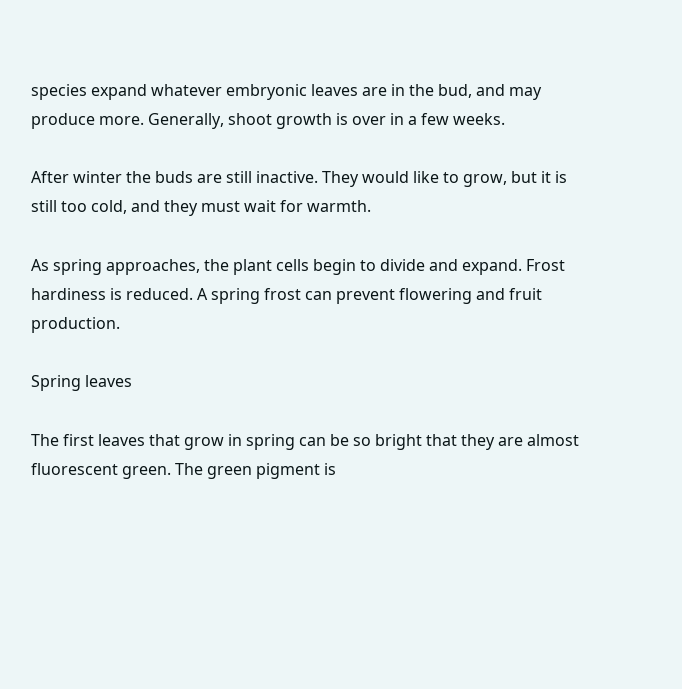species expand whatever embryonic leaves are in the bud, and may produce more. Generally, shoot growth is over in a few weeks.

After winter the buds are still inactive. They would like to grow, but it is still too cold, and they must wait for warmth.

As spring approaches, the plant cells begin to divide and expand. Frost hardiness is reduced. A spring frost can prevent flowering and fruit production.

Spring leaves

The first leaves that grow in spring can be so bright that they are almost fluorescent green. The green pigment is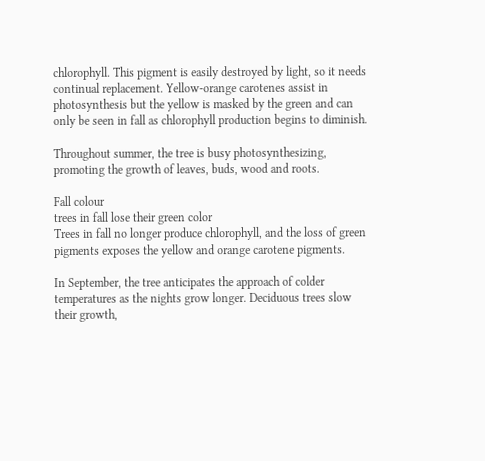chlorophyll. This pigment is easily destroyed by light, so it needs continual replacement. Yellow-orange carotenes assist in photosynthesis but the yellow is masked by the green and can only be seen in fall as chlorophyll production begins to diminish.

Throughout summer, the tree is busy photosynthesizing, promoting the growth of leaves, buds, wood and roots.

Fall colour
trees in fall lose their green color
Trees in fall no longer produce chlorophyll, and the loss of green pigments exposes the yellow and orange carotene pigments.

In September, the tree anticipates the approach of colder temperatures as the nights grow longer. Deciduous trees slow their growth,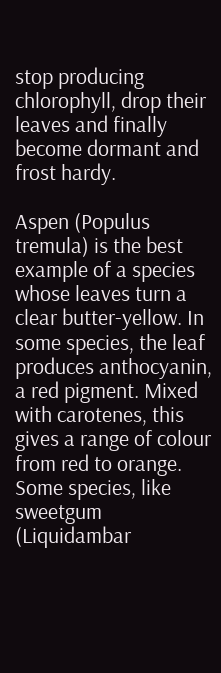stop producing chlorophyll, drop their leaves and finally become dormant and frost hardy.

Aspen (Populus tremula) is the best example of a species whose leaves turn a clear butter-yellow. In some species, the leaf produces anthocyanin, a red pigment. Mixed with carotenes, this gives a range of colour from red to orange. Some species, like sweetgum (Liquidambar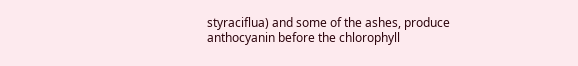styraciflua) and some of the ashes, produce anthocyanin before the chlorophyll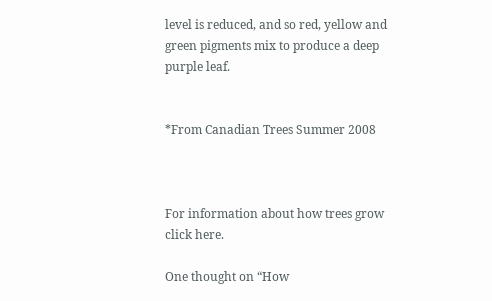level is reduced, and so red, yellow and green pigments mix to produce a deep purple leaf.


*From Canadian Trees Summer 2008



For information about how trees grow click here.

One thought on “How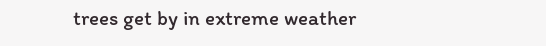trees get by in extreme weather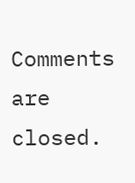Comments are closed.